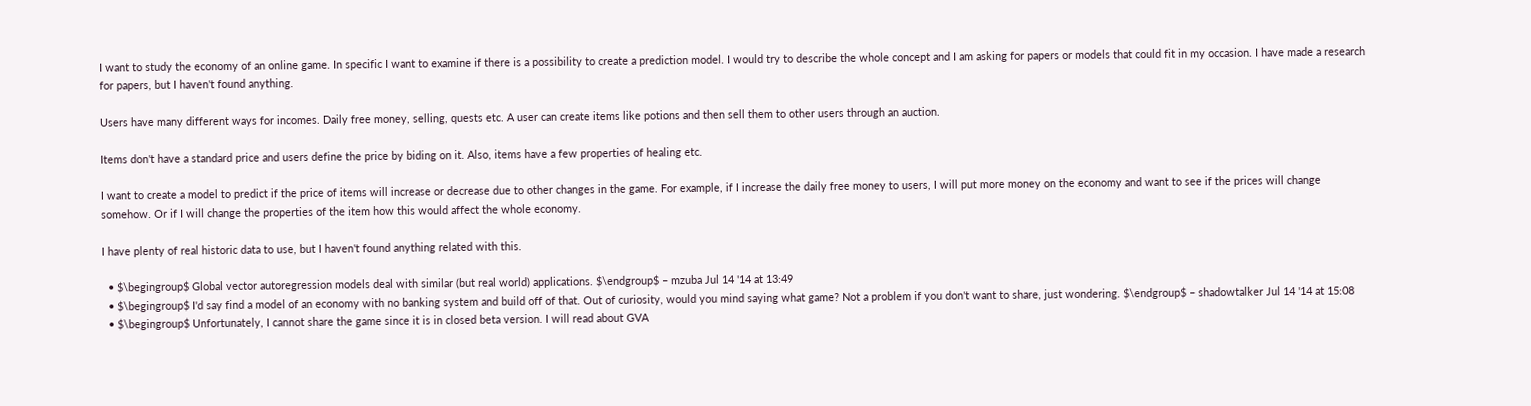I want to study the economy of an online game. In specific I want to examine if there is a possibility to create a prediction model. I would try to describe the whole concept and I am asking for papers or models that could fit in my occasion. I have made a research for papers, but I haven't found anything.

Users have many different ways for incomes. Daily free money, selling, quests etc. A user can create items like potions and then sell them to other users through an auction.

Items don't have a standard price and users define the price by biding on it. Also, items have a few properties of healing etc.

I want to create a model to predict if the price of items will increase or decrease due to other changes in the game. For example, if I increase the daily free money to users, I will put more money on the economy and want to see if the prices will change somehow. Or if I will change the properties of the item how this would affect the whole economy.

I have plenty of real historic data to use, but I haven't found anything related with this.

  • $\begingroup$ Global vector autoregression models deal with similar (but real world) applications. $\endgroup$ – mzuba Jul 14 '14 at 13:49
  • $\begingroup$ I'd say find a model of an economy with no banking system and build off of that. Out of curiosity, would you mind saying what game? Not a problem if you don't want to share, just wondering. $\endgroup$ – shadowtalker Jul 14 '14 at 15:08
  • $\begingroup$ Unfortunately, I cannot share the game since it is in closed beta version. I will read about GVA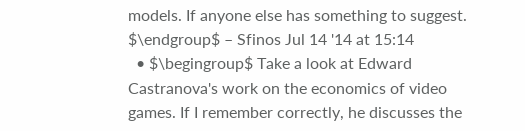models. If anyone else has something to suggest. $\endgroup$ – Sfinos Jul 14 '14 at 15:14
  • $\begingroup$ Take a look at Edward Castranova's work on the economics of video games. If I remember correctly, he discusses the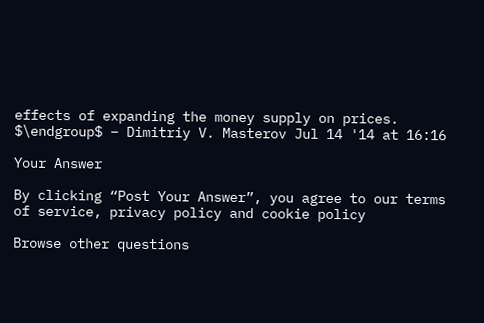effects of expanding the money supply on prices. $\endgroup$ – Dimitriy V. Masterov Jul 14 '14 at 16:16

Your Answer

By clicking “Post Your Answer”, you agree to our terms of service, privacy policy and cookie policy

Browse other questions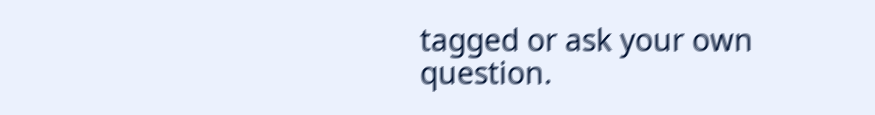tagged or ask your own question.